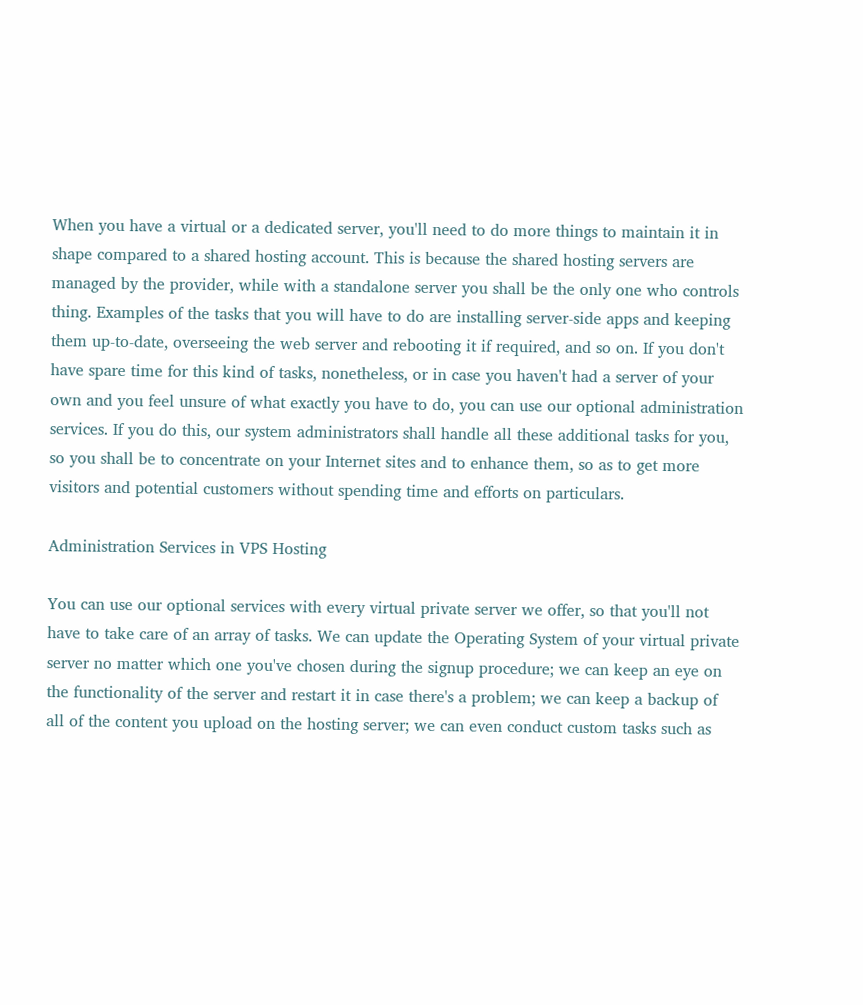When you have a virtual or a dedicated server, you'll need to do more things to maintain it in shape compared to a shared hosting account. This is because the shared hosting servers are managed by the provider, while with a standalone server you shall be the only one who controls thing. Examples of the tasks that you will have to do are installing server-side apps and keeping them up-to-date, overseeing the web server and rebooting it if required, and so on. If you don't have spare time for this kind of tasks, nonetheless, or in case you haven't had a server of your own and you feel unsure of what exactly you have to do, you can use our optional administration services. If you do this, our system administrators shall handle all these additional tasks for you, so you shall be to concentrate on your Internet sites and to enhance them, so as to get more visitors and potential customers without spending time and efforts on particulars.

Administration Services in VPS Hosting

You can use our optional services with every virtual private server we offer, so that you'll not have to take care of an array of tasks. We can update the Operating System of your virtual private server no matter which one you've chosen during the signup procedure; we can keep an eye on the functionality of the server and restart it in case there's a problem; we can keep a backup of all of the content you upload on the hosting server; we can even conduct custom tasks such as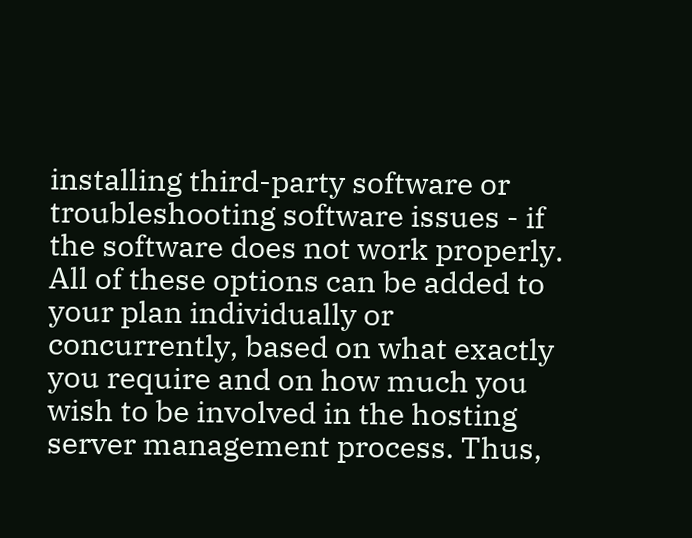installing third-party software or troubleshooting software issues - if the software does not work properly. All of these options can be added to your plan individually or concurrently, based on what exactly you require and on how much you wish to be involved in the hosting server management process. Thus,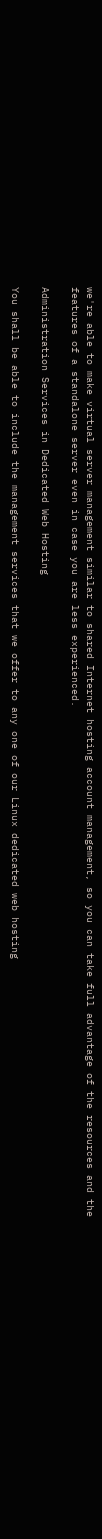we're able to make virtual server management similar to shared Internet hosting account management, so you can take full advantage of the resources and the features of a standalone server even in case you are less experienced.

Administration Services in Dedicated Web Hosting

You shall be able to include the management services that we offer to any one of our Linux dedicated web hosting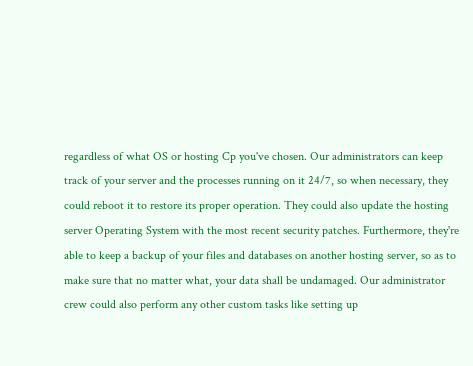regardless of what OS or hosting Cp you've chosen. Our administrators can keep track of your server and the processes running on it 24/7, so when necessary, they could reboot it to restore its proper operation. They could also update the hosting server Operating System with the most recent security patches. Furthermore, they're able to keep a backup of your files and databases on another hosting server, so as to make sure that no matter what, your data shall be undamaged. Our administrator crew could also perform any other custom tasks like setting up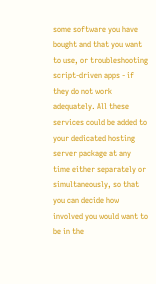some software you have bought and that you want to use, or troubleshooting script-driven apps - if they do not work adequately. All these services could be added to your dedicated hosting server package at any time either separately or simultaneously, so that you can decide how involved you would want to be in the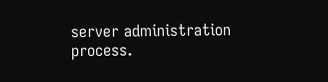server administration process.